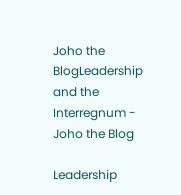Joho the BlogLeadership and the Interregnum - Joho the Blog

Leadership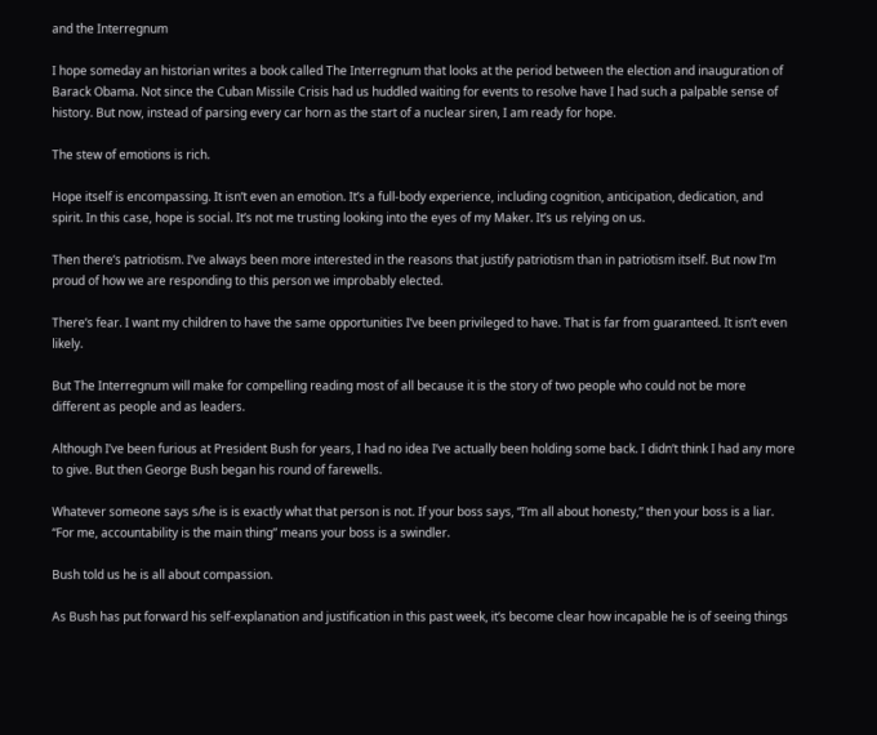and the Interregnum

I hope someday an historian writes a book called The Interregnum that looks at the period between the election and inauguration of Barack Obama. Not since the Cuban Missile Crisis had us huddled waiting for events to resolve have I had such a palpable sense of history. But now, instead of parsing every car horn as the start of a nuclear siren, I am ready for hope.

The stew of emotions is rich.

Hope itself is encompassing. It isn’t even an emotion. It’s a full-body experience, including cognition, anticipation, dedication, and spirit. In this case, hope is social. It’s not me trusting looking into the eyes of my Maker. It’s us relying on us.

Then there’s patriotism. I’ve always been more interested in the reasons that justify patriotism than in patriotism itself. But now I’m proud of how we are responding to this person we improbably elected.

There’s fear. I want my children to have the same opportunities I’ve been privileged to have. That is far from guaranteed. It isn’t even likely.

But The Interregnum will make for compelling reading most of all because it is the story of two people who could not be more different as people and as leaders.

Although I’ve been furious at President Bush for years, I had no idea I’ve actually been holding some back. I didn’t think I had any more to give. But then George Bush began his round of farewells.

Whatever someone says s/he is is exactly what that person is not. If your boss says, “I’m all about honesty,” then your boss is a liar. “For me, accountability is the main thing” means your boss is a swindler.

Bush told us he is all about compassion.

As Bush has put forward his self-explanation and justification in this past week, it’s become clear how incapable he is of seeing things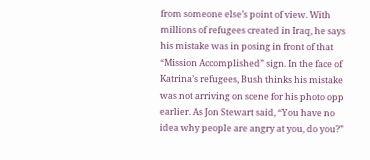from someone else’s point of view. With millions of refugees created in Iraq, he says his mistake was in posing in front of that “Mission Accomplished” sign. In the face of Katrina’s refugees, Bush thinks his mistake was not arriving on scene for his photo opp earlier. As Jon Stewart said, “You have no idea why people are angry at you, do you?”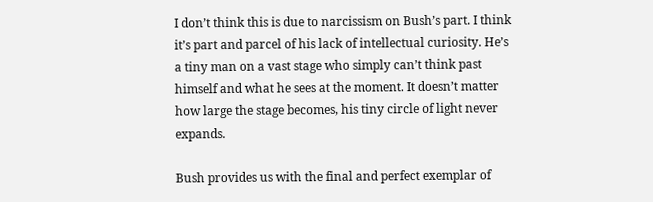I don’t think this is due to narcissism on Bush’s part. I think it’s part and parcel of his lack of intellectual curiosity. He’s a tiny man on a vast stage who simply can’t think past himself and what he sees at the moment. It doesn’t matter how large the stage becomes, his tiny circle of light never expands.

Bush provides us with the final and perfect exemplar of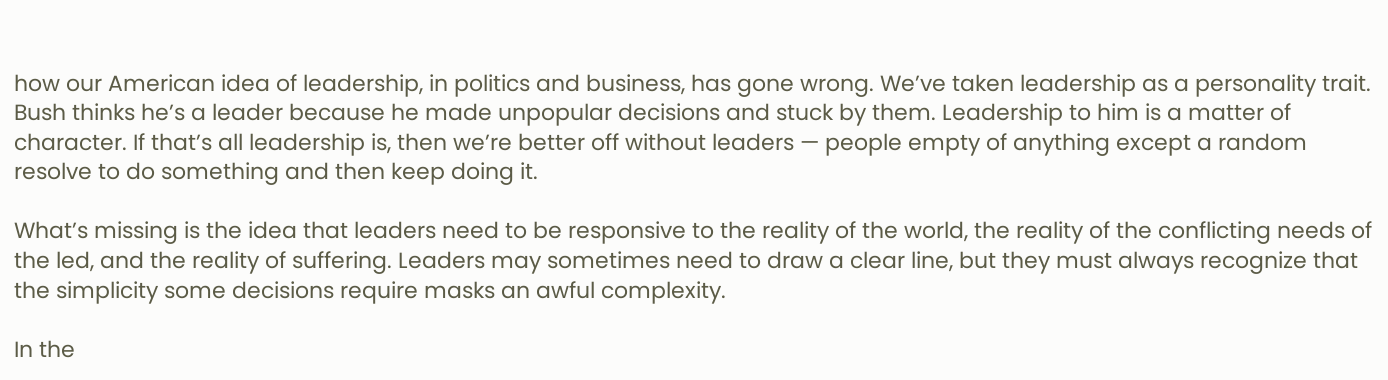how our American idea of leadership, in politics and business, has gone wrong. We’ve taken leadership as a personality trait. Bush thinks he’s a leader because he made unpopular decisions and stuck by them. Leadership to him is a matter of character. If that’s all leadership is, then we’re better off without leaders — people empty of anything except a random resolve to do something and then keep doing it.

What’s missing is the idea that leaders need to be responsive to the reality of the world, the reality of the conflicting needs of the led, and the reality of suffering. Leaders may sometimes need to draw a clear line, but they must always recognize that the simplicity some decisions require masks an awful complexity.

In the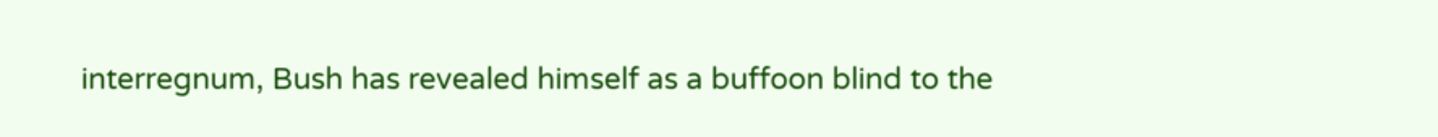interregnum, Bush has revealed himself as a buffoon blind to the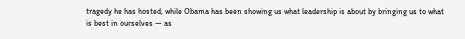tragedy he has hosted, while Obama has been showing us what leadership is about by bringing us to what is best in ourselves — as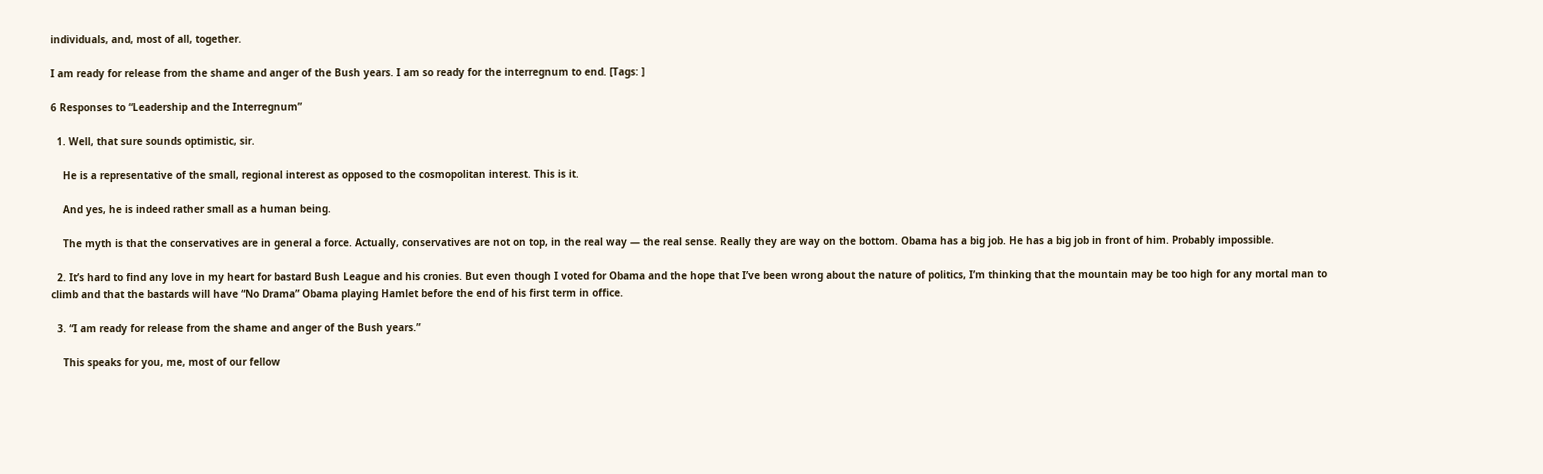individuals, and, most of all, together.

I am ready for release from the shame and anger of the Bush years. I am so ready for the interregnum to end. [Tags: ]

6 Responses to “Leadership and the Interregnum”

  1. Well, that sure sounds optimistic, sir.

    He is a representative of the small, regional interest as opposed to the cosmopolitan interest. This is it.

    And yes, he is indeed rather small as a human being.

    The myth is that the conservatives are in general a force. Actually, conservatives are not on top, in the real way — the real sense. Really they are way on the bottom. Obama has a big job. He has a big job in front of him. Probably impossible.

  2. It’s hard to find any love in my heart for bastard Bush League and his cronies. But even though I voted for Obama and the hope that I’ve been wrong about the nature of politics, I’m thinking that the mountain may be too high for any mortal man to climb and that the bastards will have “No Drama” Obama playing Hamlet before the end of his first term in office.

  3. “I am ready for release from the shame and anger of the Bush years.”

    This speaks for you, me, most of our fellow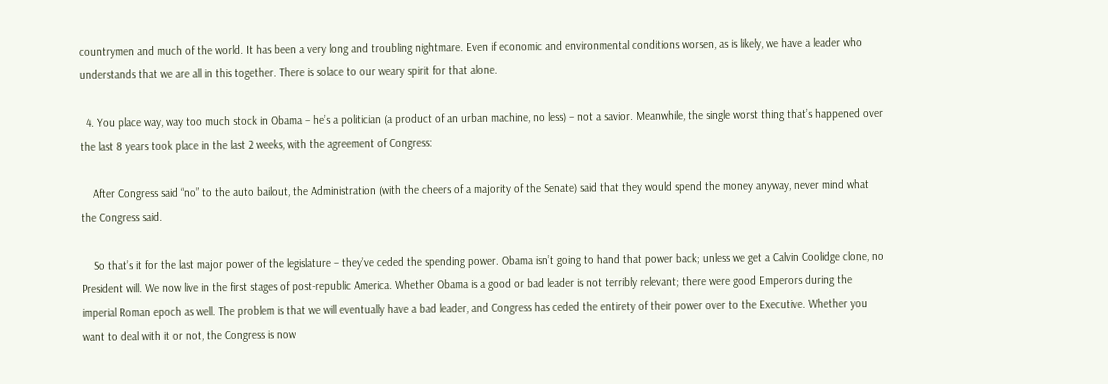countrymen and much of the world. It has been a very long and troubling nightmare. Even if economic and environmental conditions worsen, as is likely, we have a leader who understands that we are all in this together. There is solace to our weary spirit for that alone.

  4. You place way, way too much stock in Obama – he’s a politician (a product of an urban machine, no less) – not a savior. Meanwhile, the single worst thing that’s happened over the last 8 years took place in the last 2 weeks, with the agreement of Congress:

    After Congress said “no” to the auto bailout, the Administration (with the cheers of a majority of the Senate) said that they would spend the money anyway, never mind what the Congress said.

    So that’s it for the last major power of the legislature – they’ve ceded the spending power. Obama isn’t going to hand that power back; unless we get a Calvin Coolidge clone, no President will. We now live in the first stages of post-republic America. Whether Obama is a good or bad leader is not terribly relevant; there were good Emperors during the imperial Roman epoch as well. The problem is that we will eventually have a bad leader, and Congress has ceded the entirety of their power over to the Executive. Whether you want to deal with it or not, the Congress is now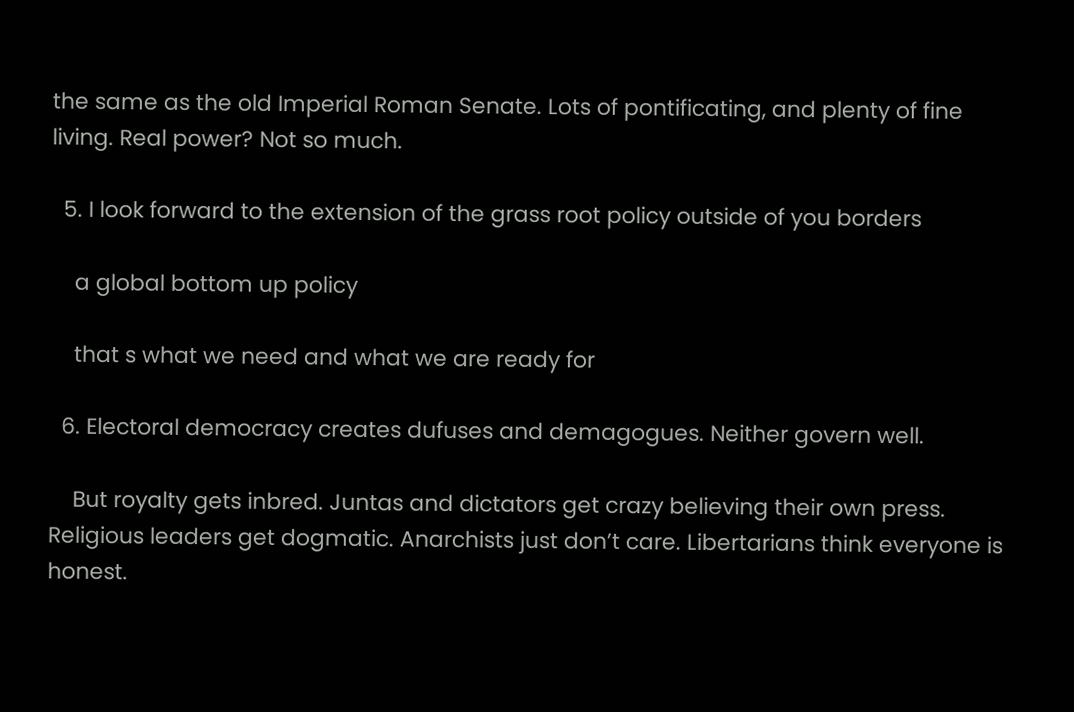the same as the old Imperial Roman Senate. Lots of pontificating, and plenty of fine living. Real power? Not so much.

  5. I look forward to the extension of the grass root policy outside of you borders

    a global bottom up policy

    that s what we need and what we are ready for

  6. Electoral democracy creates dufuses and demagogues. Neither govern well.

    But royalty gets inbred. Juntas and dictators get crazy believing their own press. Religious leaders get dogmatic. Anarchists just don’t care. Libertarians think everyone is honest.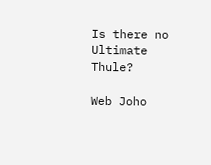Is there no Ultimate Thule?

Web Joho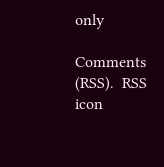only

Comments (RSS).  RSS icon